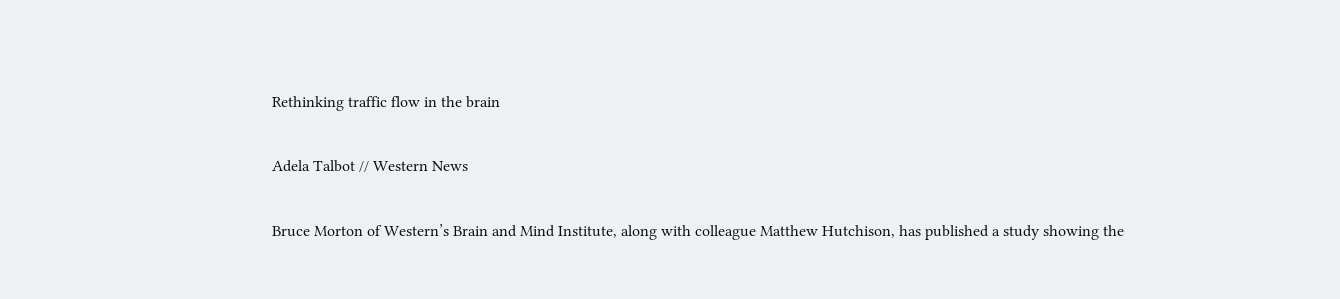Rethinking traffic flow in the brain

Adela Talbot // Western News

Bruce Morton of Western’s Brain and Mind Institute, along with colleague Matthew Hutchison, has published a study showing the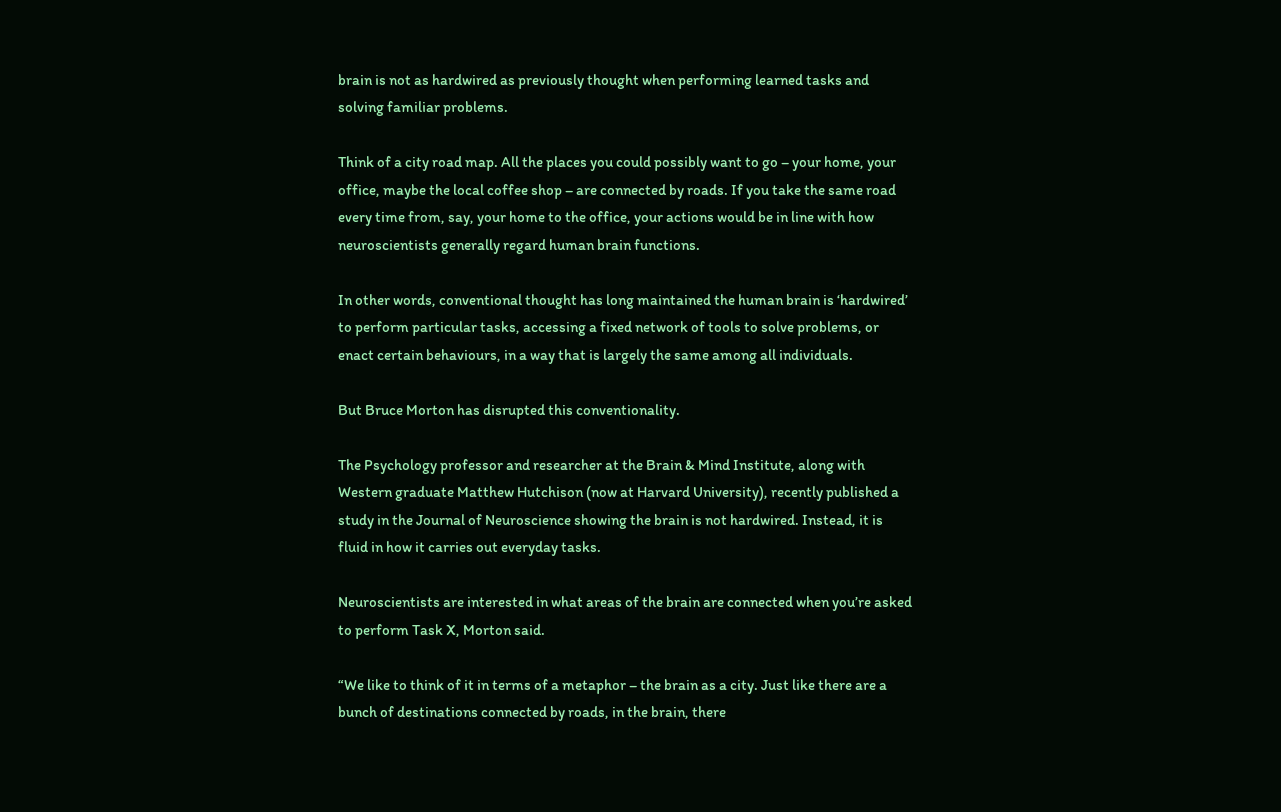brain is not as hardwired as previously thought when performing learned tasks and solving familiar problems.

Think of a city road map. All the places you could possibly want to go – your home, your office, maybe the local coffee shop – are connected by roads. If you take the same road every time from, say, your home to the office, your actions would be in line with how neuroscientists generally regard human brain functions.

In other words, conventional thought has long maintained the human brain is ‘hardwired’ to perform particular tasks, accessing a fixed network of tools to solve problems, or enact certain behaviours, in a way that is largely the same among all individuals.

But Bruce Morton has disrupted this conventionality.

The Psychology professor and researcher at the Brain & Mind Institute, along with Western graduate Matthew Hutchison (now at Harvard University), recently published a study in the Journal of Neuroscience showing the brain is not hardwired. Instead, it is fluid in how it carries out everyday tasks.

Neuroscientists are interested in what areas of the brain are connected when you’re asked to perform Task X, Morton said.

“We like to think of it in terms of a metaphor – the brain as a city. Just like there are a bunch of destinations connected by roads, in the brain, there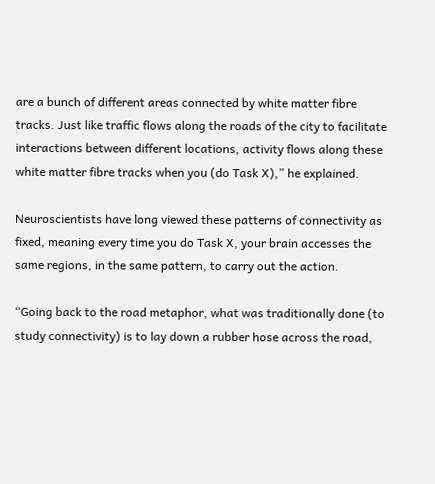are a bunch of different areas connected by white matter fibre tracks. Just like traffic flows along the roads of the city to facilitate interactions between different locations, activity flows along these white matter fibre tracks when you (do Task X),” he explained.

Neuroscientists have long viewed these patterns of connectivity as fixed, meaning every time you do Task X, your brain accesses the same regions, in the same pattern, to carry out the action.

“Going back to the road metaphor, what was traditionally done (to study connectivity) is to lay down a rubber hose across the road,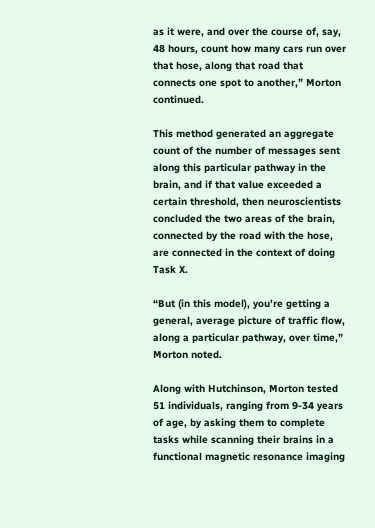as it were, and over the course of, say, 48 hours, count how many cars run over that hose, along that road that connects one spot to another,” Morton continued.

This method generated an aggregate count of the number of messages sent along this particular pathway in the brain, and if that value exceeded a certain threshold, then neuroscientists concluded the two areas of the brain, connected by the road with the hose, are connected in the context of doing Task X.

“But (in this model), you’re getting a general, average picture of traffic flow, along a particular pathway, over time,” Morton noted.

Along with Hutchinson, Morton tested 51 individuals, ranging from 9-34 years of age, by asking them to complete tasks while scanning their brains in a functional magnetic resonance imaging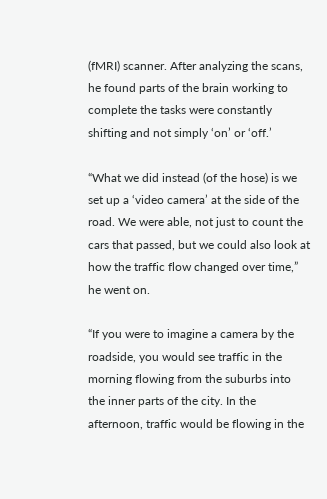(fMRI) scanner. After analyzing the scans, he found parts of the brain working to complete the tasks were constantly shifting and not simply ‘on’ or ‘off.’

“What we did instead (of the hose) is we set up a ‘video camera’ at the side of the road. We were able, not just to count the cars that passed, but we could also look at how the traffic flow changed over time,” he went on.

“If you were to imagine a camera by the roadside, you would see traffic in the morning flowing from the suburbs into the inner parts of the city. In the afternoon, traffic would be flowing in the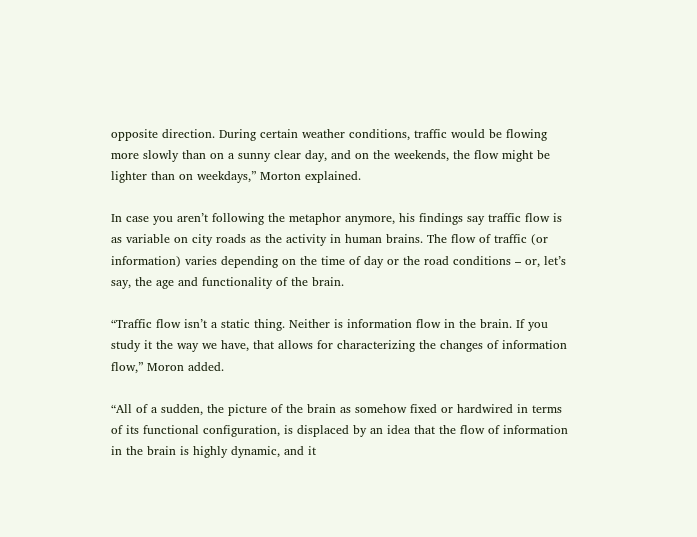opposite direction. During certain weather conditions, traffic would be flowing more slowly than on a sunny clear day, and on the weekends, the flow might be lighter than on weekdays,” Morton explained.

In case you aren’t following the metaphor anymore, his findings say traffic flow is as variable on city roads as the activity in human brains. The flow of traffic (or information) varies depending on the time of day or the road conditions – or, let’s say, the age and functionality of the brain.

“Traffic flow isn’t a static thing. Neither is information flow in the brain. If you study it the way we have, that allows for characterizing the changes of information flow,” Moron added.

“All of a sudden, the picture of the brain as somehow fixed or hardwired in terms of its functional configuration, is displaced by an idea that the flow of information in the brain is highly dynamic, and it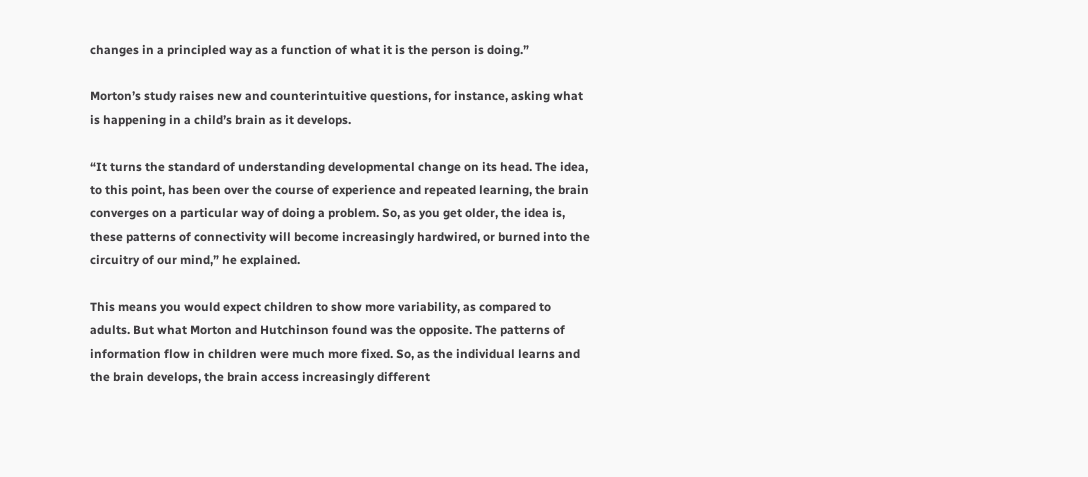changes in a principled way as a function of what it is the person is doing.”

Morton’s study raises new and counterintuitive questions, for instance, asking what is happening in a child’s brain as it develops.

“It turns the standard of understanding developmental change on its head. The idea, to this point, has been over the course of experience and repeated learning, the brain converges on a particular way of doing a problem. So, as you get older, the idea is, these patterns of connectivity will become increasingly hardwired, or burned into the circuitry of our mind,” he explained.

This means you would expect children to show more variability, as compared to adults. But what Morton and Hutchinson found was the opposite. The patterns of information flow in children were much more fixed. So, as the individual learns and the brain develops, the brain access increasingly different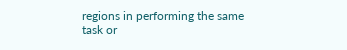regions in performing the same task or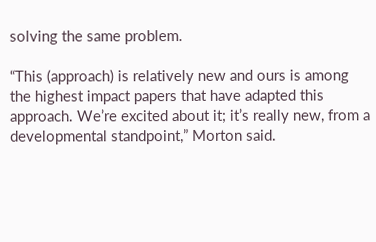solving the same problem.

“This (approach) is relatively new and ours is among the highest impact papers that have adapted this approach. We’re excited about it; it’s really new, from a developmental standpoint,” Morton said.